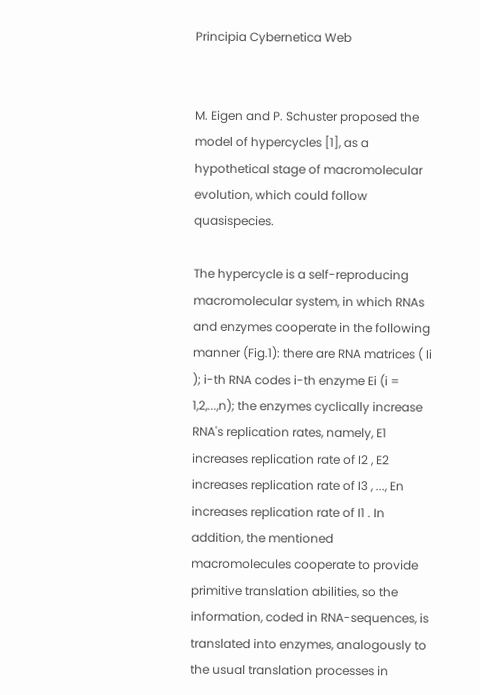Principia Cybernetica Web


M. Eigen and P. Schuster proposed the model of hypercycles [1], as a hypothetical stage of macromolecular evolution, which could follow quasispecies.

The hypercycle is a self-reproducing macromolecular system, in which RNAs and enzymes cooperate in the following manner (Fig.1): there are RNA matrices ( Ii ); i-th RNA codes i-th enzyme Ei (i = 1,2,...,n); the enzymes cyclically increase RNA's replication rates, namely, E1 increases replication rate of I2 , E2 increases replication rate of I3 , ..., En increases replication rate of I1 . In addition, the mentioned macromolecules cooperate to provide primitive translation abilities, so the information, coded in RNA-sequences, is translated into enzymes, analogously to the usual translation processes in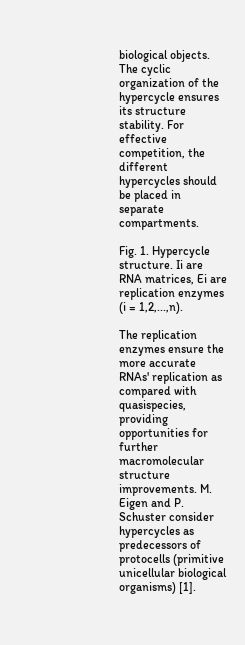biological objects. The cyclic organization of the hypercycle ensures its structure stability. For effective competition, the different hypercycles should be placed in separate compartments.

Fig. 1. Hypercycle structure. Ii are RNA matrices, Ei are replication enzymes (i = 1,2,...,n).

The replication enzymes ensure the more accurate RNAs' replication as compared with quasispecies, providing opportunities for further macromolecular structure improvements. M. Eigen and P. Schuster consider hypercycles as predecessors of protocells (primitive unicellular biological organisms) [1].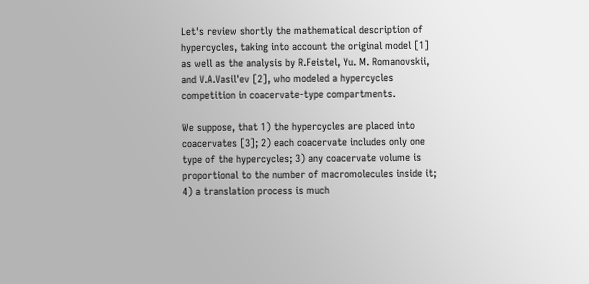Let's review shortly the mathematical description of hypercycles, taking into account the original model [1] as well as the analysis by R.Feistel, Yu. M. Romanovskii, and V.A.Vasil'ev [2], who modeled a hypercycles competition in coacervate-type compartments.

We suppose, that 1) the hypercycles are placed into coacervates [3]; 2) each coacervate includes only one type of the hypercycles; 3) any coacervate volume is proportional to the number of macromolecules inside it; 4) a translation process is much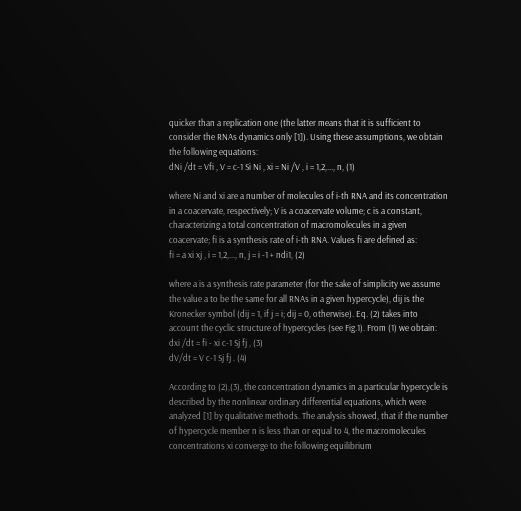quicker than a replication one (the latter means that it is sufficient to consider the RNAs dynamics only [1]). Using these assumptions, we obtain the following equations:
dNi /dt = Vfi , V = c-1 Si Ni , xi = Ni /V , i = 1,2,..., n, (1)

where Ni and xi are a number of molecules of i-th RNA and its concentration in a coacervate, respectively; V is a coacervate volume; c is a constant, characterizing a total concentration of macromolecules in a given coacervate; fi is a synthesis rate of i-th RNA. Values fi are defined as:
fi = a xi xj , i = 1,2,..., n, j = i -1 + ndi1, (2)

where a is a synthesis rate parameter (for the sake of simplicity we assume the value a to be the same for all RNAs in a given hypercycle), dij is the Kronecker symbol (dij = 1, if j = i; dij = 0, otherwise). Eq. (2) takes into account the cyclic structure of hypercycles (see Fig.1). From (1) we obtain:
dxi /dt = fi - xi c-1 Sj fj , (3)
dV/dt = V c-1 Sj fj . (4)

According to (2),(3), the concentration dynamics in a particular hypercycle is described by the nonlinear ordinary differential equations, which were analyzed [1] by qualitative methods. The analysis showed, that if the number of hypercycle member n is less than or equal to 4, the macromolecules concentrations xi converge to the following equilibrium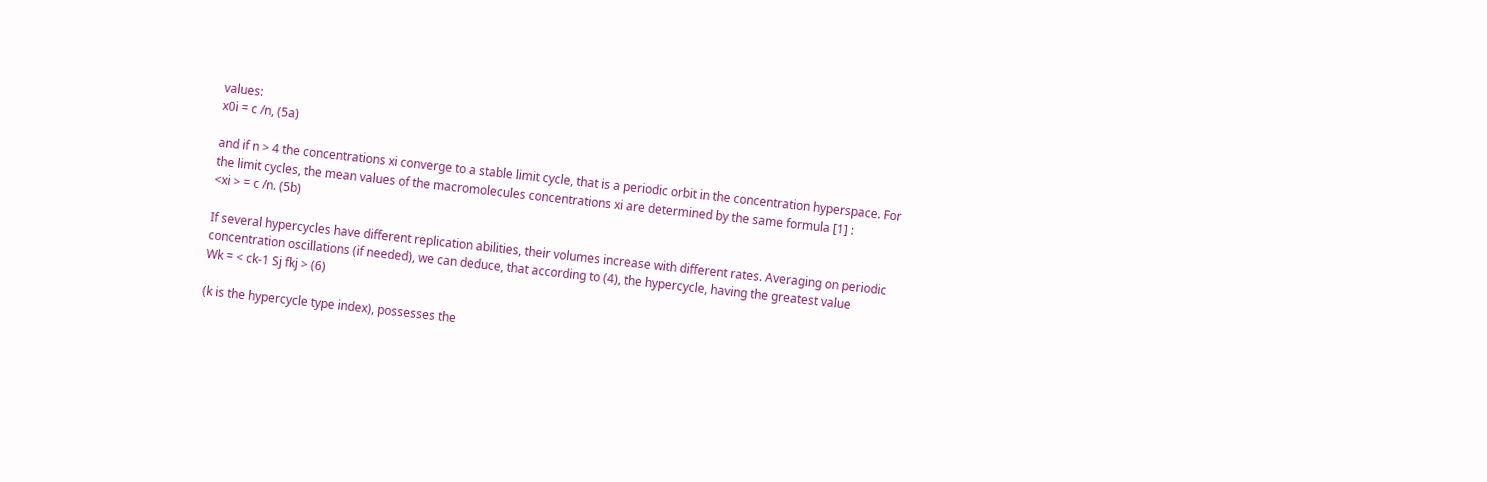values:
x0i = c /n, (5a)

and if n > 4 the concentrations xi converge to a stable limit cycle, that is a periodic orbit in the concentration hyperspace. For the limit cycles, the mean values of the macromolecules concentrations xi are determined by the same formula [1] :
<xi > = c /n. (5b)

If several hypercycles have different replication abilities, their volumes increase with different rates. Averaging on periodic concentration oscillations (if needed), we can deduce, that according to (4), the hypercycle, having the greatest value
Wk = < ck-1 Sj fkj > (6)

(k is the hypercycle type index), possesses the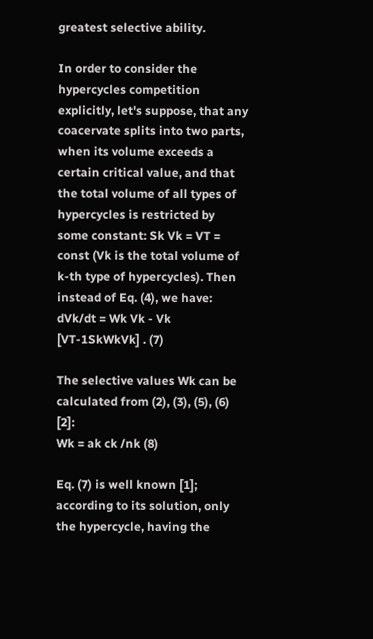greatest selective ability.

In order to consider the hypercycles competition explicitly, let's suppose, that any coacervate splits into two parts, when its volume exceeds a certain critical value, and that the total volume of all types of hypercycles is restricted by some constant: Sk Vk = VT = const (Vk is the total volume of k-th type of hypercycles). Then instead of Eq. (4), we have:
dVk/dt = Wk Vk - Vk [VT-1SkWkVk] . (7)

The selective values Wk can be calculated from (2), (3), (5), (6) [2]:
Wk = ak ck /nk (8)

Eq. (7) is well known [1]; according to its solution, only the hypercycle, having the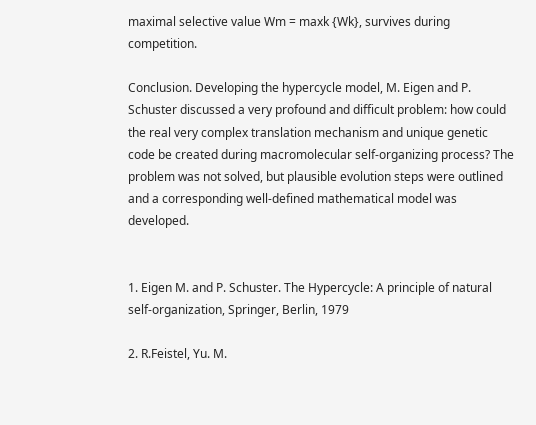maximal selective value Wm = maxk {Wk}, survives during competition.

Conclusion. Developing the hypercycle model, M. Eigen and P. Schuster discussed a very profound and difficult problem: how could the real very complex translation mechanism and unique genetic code be created during macromolecular self-organizing process? The problem was not solved, but plausible evolution steps were outlined and a corresponding well-defined mathematical model was developed.


1. Eigen M. and P. Schuster. The Hypercycle: A principle of natural self-organization, Springer, Berlin, 1979

2. R.Feistel, Yu. M.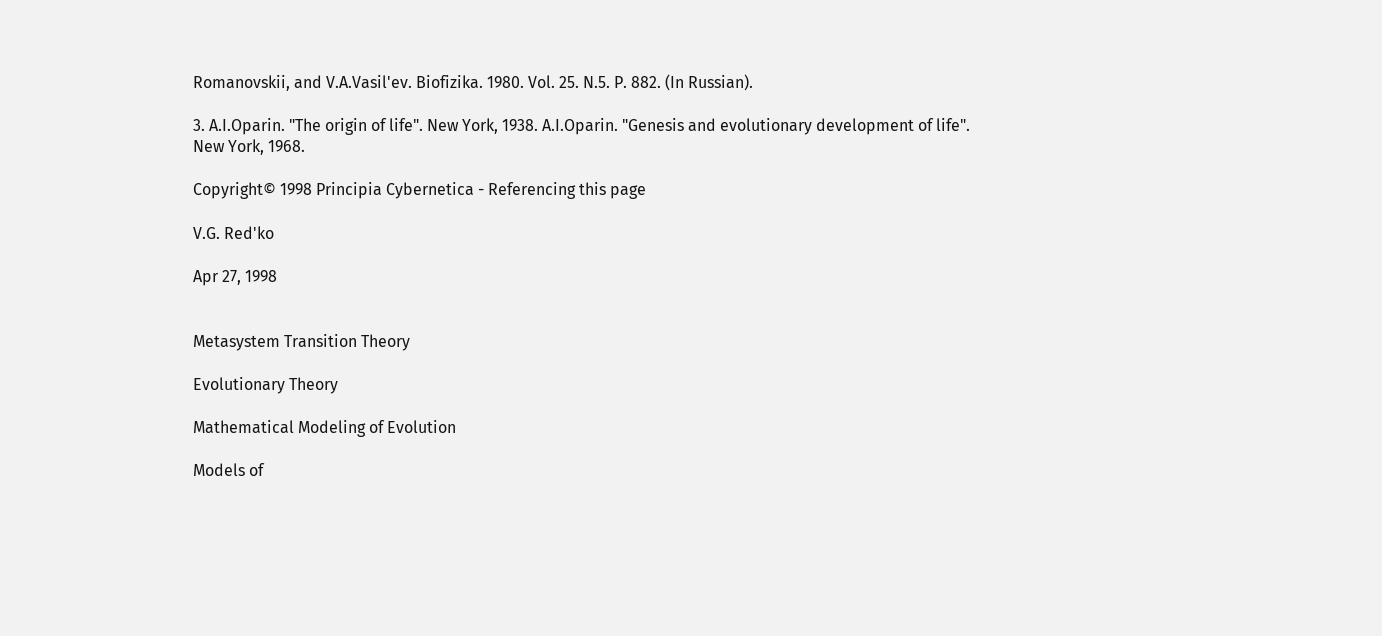Romanovskii, and V.A.Vasil'ev. Biofizika. 1980. Vol. 25. N.5. P. 882. (In Russian).

3. A.I.Oparin. "The origin of life". New York, 1938. A.I.Oparin. "Genesis and evolutionary development of life". New York, 1968.

Copyright© 1998 Principia Cybernetica - Referencing this page

V.G. Red'ko

Apr 27, 1998


Metasystem Transition Theory

Evolutionary Theory

Mathematical Modeling of Evolution

Models of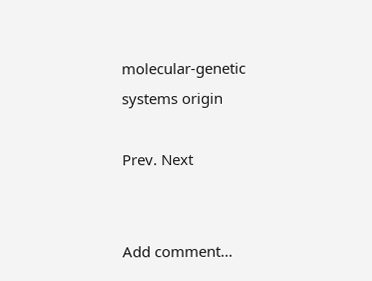molecular-genetic systems origin

Prev. Next


Add comment...